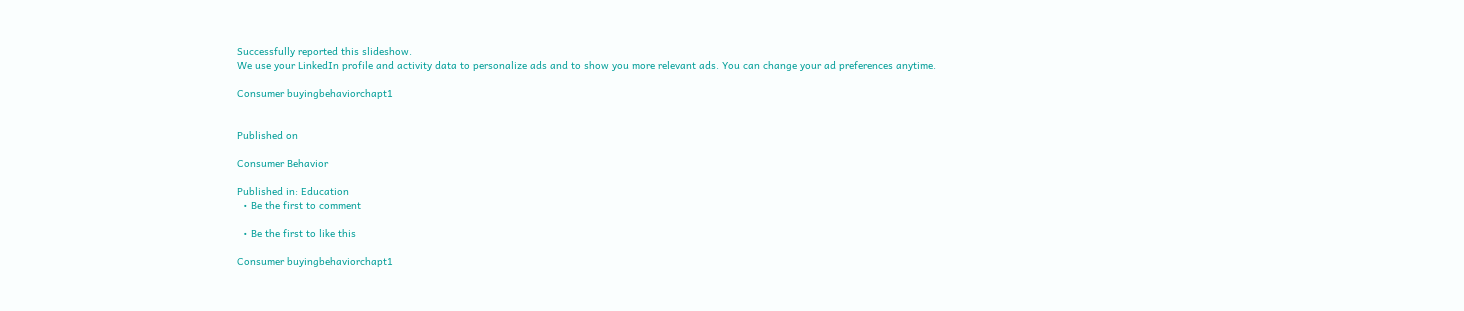Successfully reported this slideshow.
We use your LinkedIn profile and activity data to personalize ads and to show you more relevant ads. You can change your ad preferences anytime.

Consumer buyingbehaviorchapt1


Published on

Consumer Behavior

Published in: Education
  • Be the first to comment

  • Be the first to like this

Consumer buyingbehaviorchapt1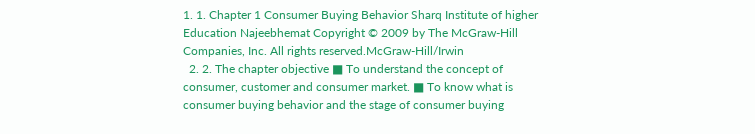1. 1. Chapter 1 Consumer Buying Behavior Sharq Institute of higher Education Najeebhemat Copyright © 2009 by The McGraw-Hill Companies, Inc. All rights reserved.McGraw-Hill/Irwin
  2. 2. The chapter objective ■ To understand the concept of consumer, customer and consumer market. ■ To know what is consumer buying behavior and the stage of consumer buying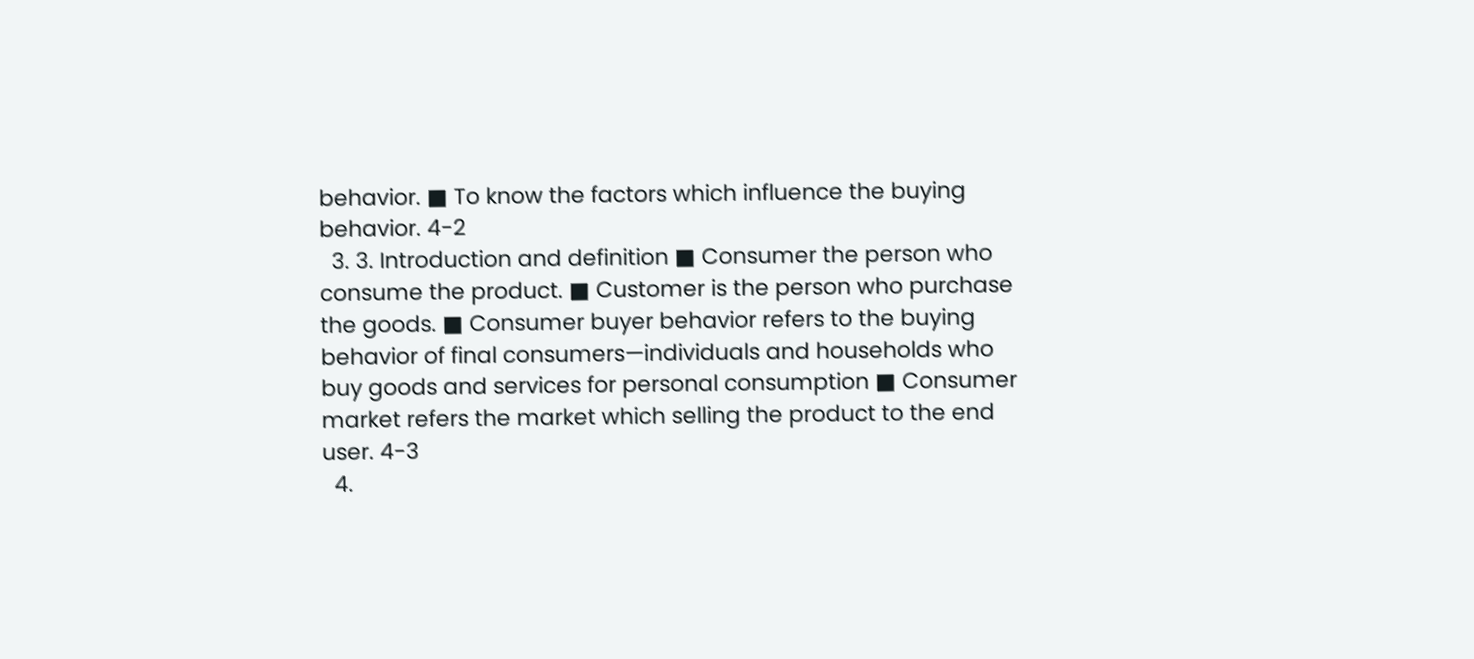behavior. ■ To know the factors which influence the buying behavior. 4-2
  3. 3. Introduction and definition ■ Consumer the person who consume the product. ■ Customer is the person who purchase the goods. ■ Consumer buyer behavior refers to the buying behavior of final consumers—individuals and households who buy goods and services for personal consumption ■ Consumer market refers the market which selling the product to the end user. 4-3
  4.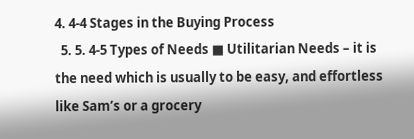4. 4-4 Stages in the Buying Process
  5. 5. 4-5 Types of Needs ■ Utilitarian Needs – it is the need which is usually to be easy, and effortless like Sam’s or a grocery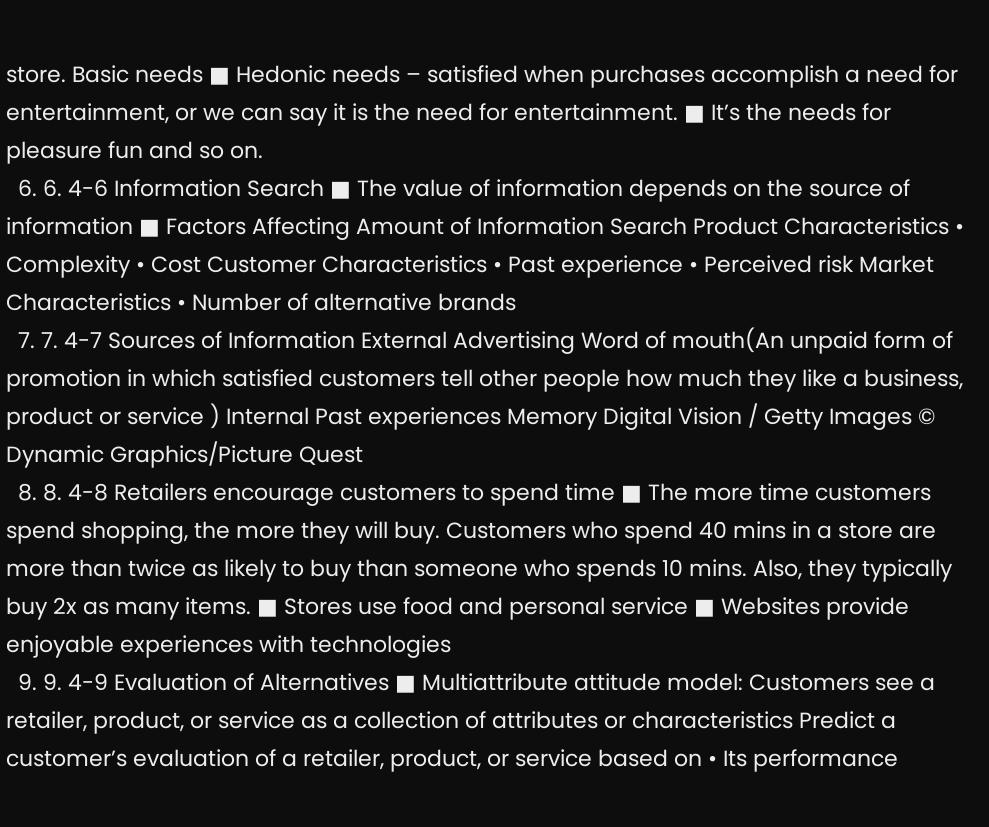store. Basic needs ■ Hedonic needs – satisfied when purchases accomplish a need for entertainment, or we can say it is the need for entertainment. ■ It’s the needs for pleasure fun and so on.
  6. 6. 4-6 Information Search ■ The value of information depends on the source of information ■ Factors Affecting Amount of Information Search Product Characteristics • Complexity • Cost Customer Characteristics • Past experience • Perceived risk Market Characteristics • Number of alternative brands
  7. 7. 4-7 Sources of Information External Advertising Word of mouth(An unpaid form of promotion in which satisfied customers tell other people how much they like a business, product or service ) Internal Past experiences Memory Digital Vision / Getty Images © Dynamic Graphics/Picture Quest
  8. 8. 4-8 Retailers encourage customers to spend time ■ The more time customers spend shopping, the more they will buy. Customers who spend 40 mins in a store are more than twice as likely to buy than someone who spends 10 mins. Also, they typically buy 2x as many items. ■ Stores use food and personal service ■ Websites provide enjoyable experiences with technologies
  9. 9. 4-9 Evaluation of Alternatives ■ Multiattribute attitude model: Customers see a retailer, product, or service as a collection of attributes or characteristics Predict a customer’s evaluation of a retailer, product, or service based on • Its performance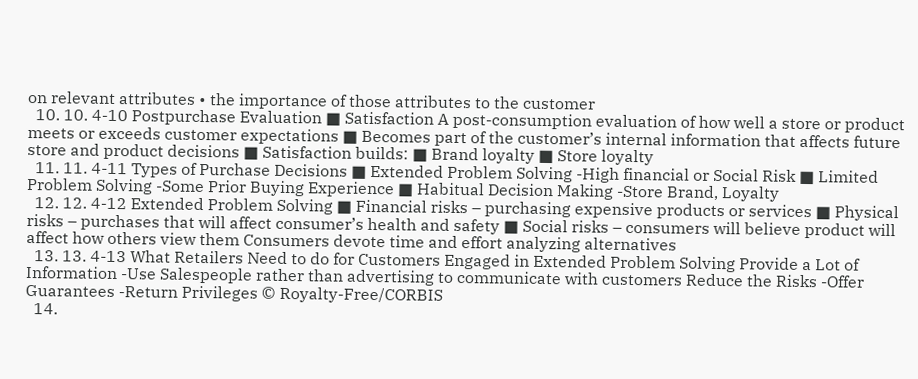on relevant attributes • the importance of those attributes to the customer
  10. 10. 4-10 Postpurchase Evaluation ■ Satisfaction A post-consumption evaluation of how well a store or product meets or exceeds customer expectations ■ Becomes part of the customer’s internal information that affects future store and product decisions ■ Satisfaction builds: ■ Brand loyalty ■ Store loyalty
  11. 11. 4-11 Types of Purchase Decisions ■ Extended Problem Solving -High financial or Social Risk ■ Limited Problem Solving -Some Prior Buying Experience ■ Habitual Decision Making -Store Brand, Loyalty
  12. 12. 4-12 Extended Problem Solving ■ Financial risks – purchasing expensive products or services ■ Physical risks – purchases that will affect consumer’s health and safety ■ Social risks – consumers will believe product will affect how others view them Consumers devote time and effort analyzing alternatives
  13. 13. 4-13 What Retailers Need to do for Customers Engaged in Extended Problem Solving Provide a Lot of Information -Use Salespeople rather than advertising to communicate with customers Reduce the Risks -Offer Guarantees -Return Privileges © Royalty-Free/CORBIS
  14.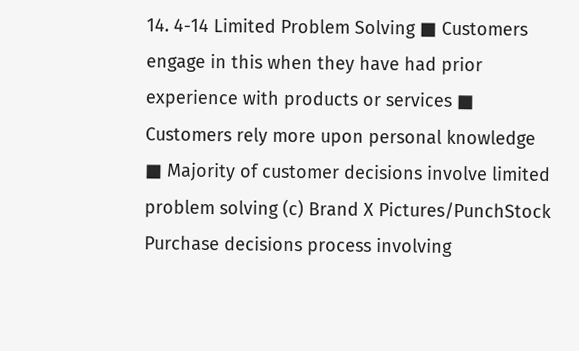14. 4-14 Limited Problem Solving ■ Customers engage in this when they have had prior experience with products or services ■ Customers rely more upon personal knowledge ■ Majority of customer decisions involve limited problem solving (c) Brand X Pictures/PunchStock Purchase decisions process involving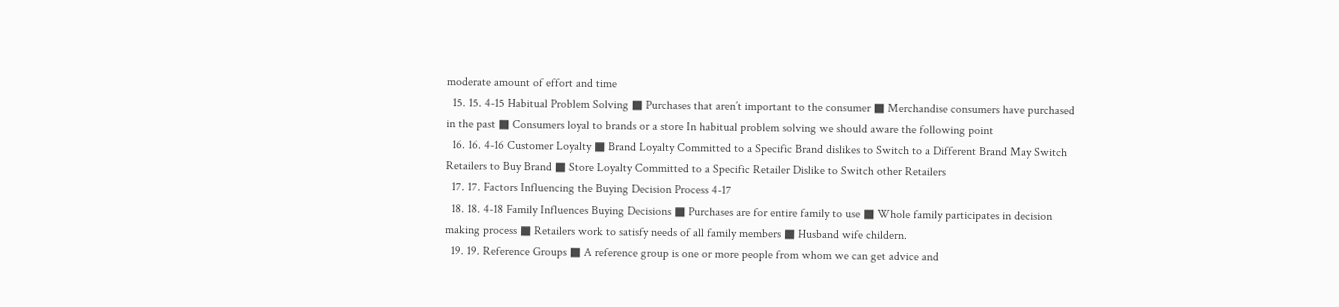moderate amount of effort and time
  15. 15. 4-15 Habitual Problem Solving ■ Purchases that aren’t important to the consumer ■ Merchandise consumers have purchased in the past ■ Consumers loyal to brands or a store In habitual problem solving we should aware the following point
  16. 16. 4-16 Customer Loyalty ■ Brand Loyalty Committed to a Specific Brand dislikes to Switch to a Different Brand May Switch Retailers to Buy Brand ■ Store Loyalty Committed to a Specific Retailer Dislike to Switch other Retailers
  17. 17. Factors Influencing the Buying Decision Process 4-17
  18. 18. 4-18 Family Influences Buying Decisions ■ Purchases are for entire family to use ■ Whole family participates in decision making process ■ Retailers work to satisfy needs of all family members ■ Husband wife childern.
  19. 19. Reference Groups ■ A reference group is one or more people from whom we can get advice and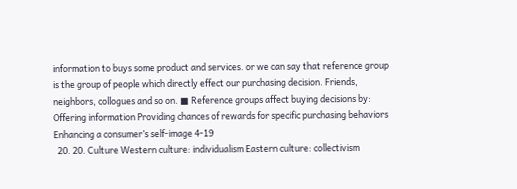information to buys some product and services. or we can say that reference group is the group of people which directly effect our purchasing decision. Friends, neighbors, collogues and so on. ■ Reference groups affect buying decisions by: Offering information Providing chances of rewards for specific purchasing behaviors Enhancing a consumer’s self-image 4-19
  20. 20. Culture Western culture: individualism Eastern culture: collectivism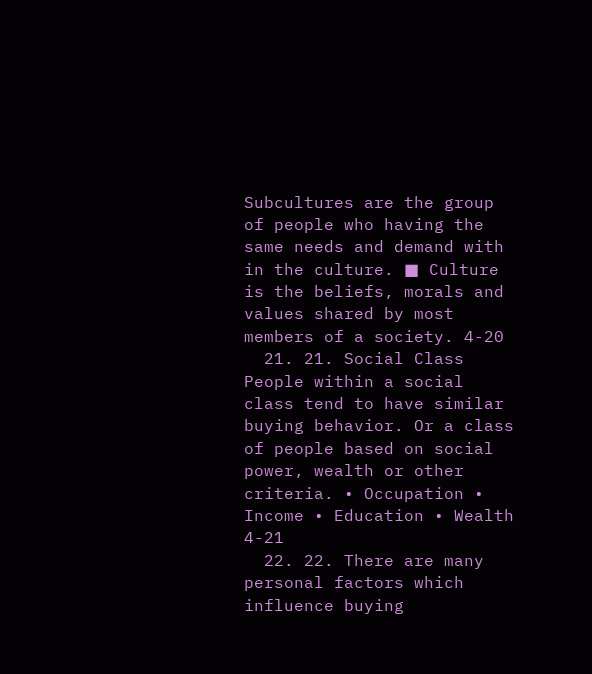Subcultures are the group of people who having the same needs and demand with in the culture. ■ Culture is the beliefs, morals and values shared by most members of a society. 4-20
  21. 21. Social Class People within a social class tend to have similar buying behavior. Or a class of people based on social power, wealth or other criteria. • Occupation • Income • Education • Wealth 4-21
  22. 22. There are many personal factors which influence buying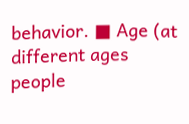behavior. ■ Age (at different ages people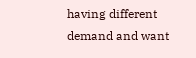having different demand and want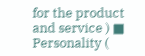for the product and service ) ■ Personality (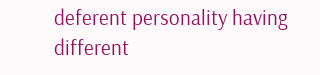deferent personality having different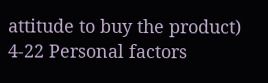attitude to buy the product) 4-22 Personal factors